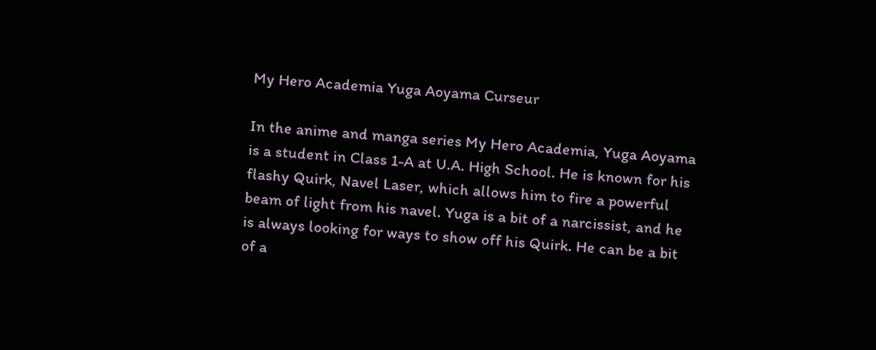My Hero Academia Yuga Aoyama Curseur

In the anime and manga series My Hero Academia, Yuga Aoyama is a student in Class 1-A at U.A. High School. He is known for his flashy Quirk, Navel Laser, which allows him to fire a powerful beam of light from his navel. Yuga is a bit of a narcissist, and he is always looking for ways to show off his Quirk. He can be a bit of a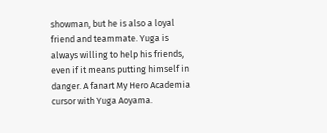showman, but he is also a loyal friend and teammate. Yuga is always willing to help his friends, even if it means putting himself in danger. A fanart My Hero Academia cursor with Yuga Aoyama.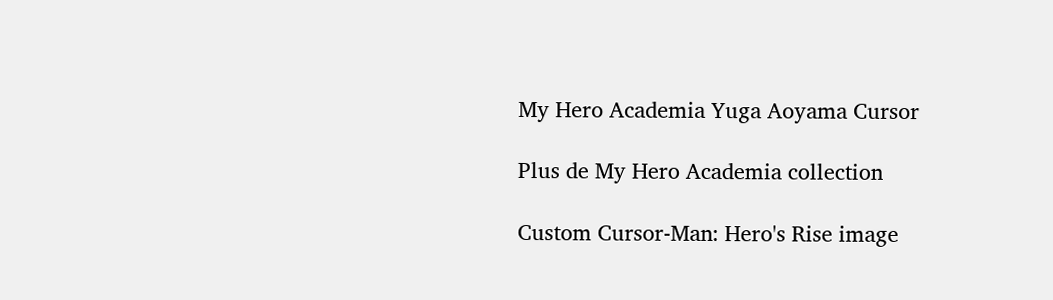My Hero Academia Yuga Aoyama Cursor

Plus de My Hero Academia collection

Custom Cursor-Man: Hero's Rise image